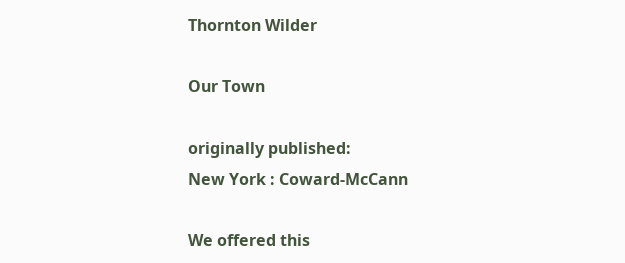Thornton Wilder

Our Town

originally published:
New York : Coward-McCann

We offered this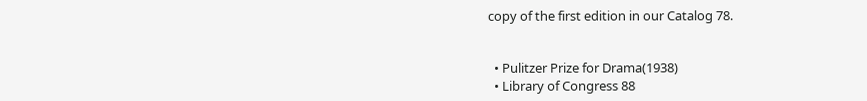copy of the first edition in our Catalog 78.


  • Pulitzer Prize for Drama(1938)
  • Library of Congress 88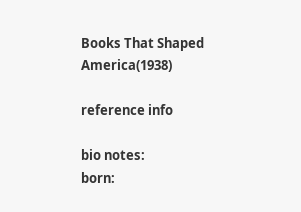Books That Shaped America(1938)

reference info

bio notes:
born: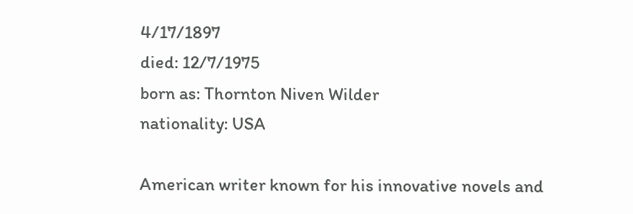4/17/1897
died: 12/7/1975
born as: Thornton Niven Wilder
nationality: USA

American writer known for his innovative novels and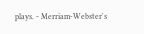plays. - Merriam-Webster's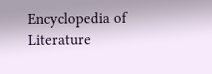Encyclopedia of Literature